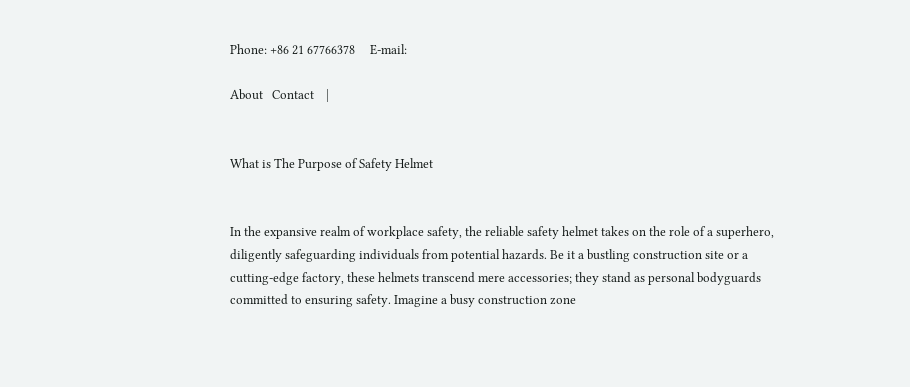Phone: +86 21 67766378     E-mail:

About   Contact    |


What is The Purpose of Safety Helmet


In the expansive realm of workplace safety, the reliable safety helmet takes on the role of a superhero, diligently safeguarding individuals from potential hazards. Be it a bustling construction site or a cutting-edge factory, these helmets transcend mere accessories; they stand as personal bodyguards committed to ensuring safety. Imagine a busy construction zone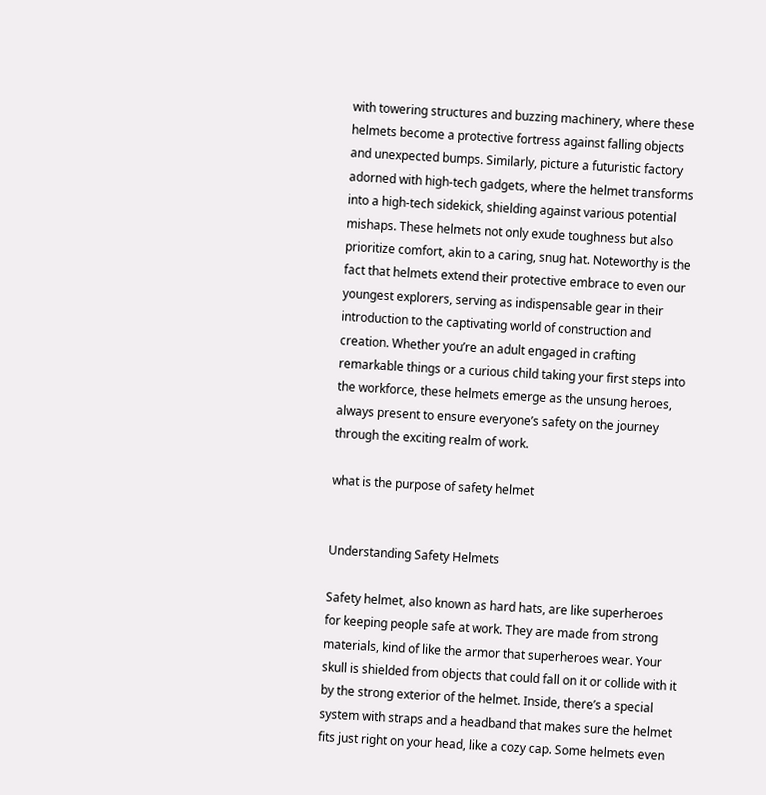with towering structures and buzzing machinery, where these helmets become a protective fortress against falling objects and unexpected bumps. Similarly, picture a futuristic factory adorned with high-tech gadgets, where the helmet transforms into a high-tech sidekick, shielding against various potential mishaps. These helmets not only exude toughness but also prioritize comfort, akin to a caring, snug hat. Noteworthy is the fact that helmets extend their protective embrace to even our youngest explorers, serving as indispensable gear in their introduction to the captivating world of construction and creation. Whether you’re an adult engaged in crafting remarkable things or a curious child taking your first steps into the workforce, these helmets emerge as the unsung heroes, always present to ensure everyone’s safety on the journey through the exciting realm of work.

what is the purpose of safety helmet


Understanding Safety Helmets

Safety helmet, also known as hard hats, are like superheroes for keeping people safe at work. They are made from strong materials, kind of like the armor that superheroes wear. Your skull is shielded from objects that could fall on it or collide with it by the strong exterior of the helmet. Inside, there’s a special system with straps and a headband that makes sure the helmet fits just right on your head, like a cozy cap. Some helmets even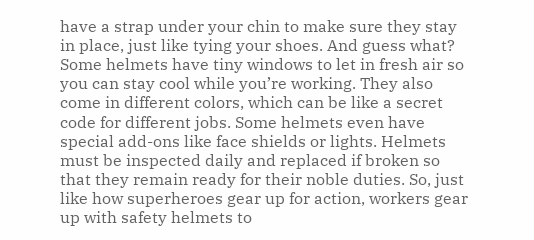have a strap under your chin to make sure they stay in place, just like tying your shoes. And guess what? Some helmets have tiny windows to let in fresh air so you can stay cool while you’re working. They also come in different colors, which can be like a secret code for different jobs. Some helmets even have special add-ons like face shields or lights. Helmets must be inspected daily and replaced if broken so that they remain ready for their noble duties. So, just like how superheroes gear up for action, workers gear up with safety helmets to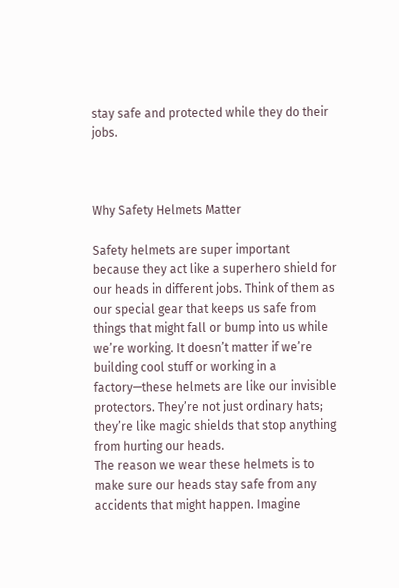stay safe and protected while they do their jobs.



Why Safety Helmets Matter

Safety helmets are super important because they act like a superhero shield for our heads in different jobs. Think of them as our special gear that keeps us safe from things that might fall or bump into us while we’re working. It doesn’t matter if we’re building cool stuff or working in a factory—these helmets are like our invisible protectors. They’re not just ordinary hats; they’re like magic shields that stop anything from hurting our heads.
The reason we wear these helmets is to make sure our heads stay safe from any accidents that might happen. Imagine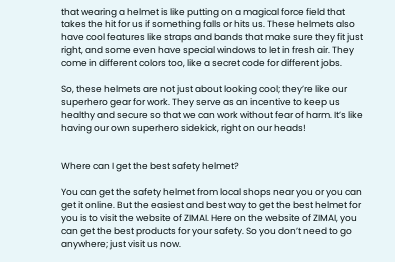that wearing a helmet is like putting on a magical force field that takes the hit for us if something falls or hits us. These helmets also have cool features like straps and bands that make sure they fit just right, and some even have special windows to let in fresh air. They come in different colors too, like a secret code for different jobs.

So, these helmets are not just about looking cool; they’re like our superhero gear for work. They serve as an incentive to keep us healthy and secure so that we can work without fear of harm. It’s like having our own superhero sidekick, right on our heads!


Where can I get the best safety helmet?

You can get the safety helmet from local shops near you or you can get it online. But the easiest and best way to get the best helmet for you is to visit the website of ZIMAI. Here on the website of ZIMAI, you can get the best products for your safety. So you don’t need to go anywhere; just visit us now.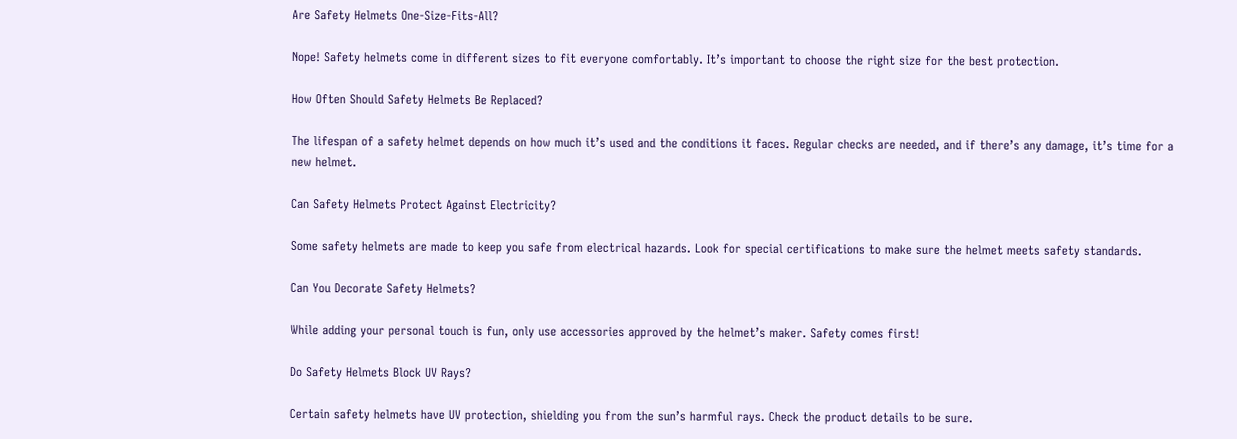Are Safety Helmets One-Size-Fits-All?

Nope! Safety helmets come in different sizes to fit everyone comfortably. It’s important to choose the right size for the best protection.

How Often Should Safety Helmets Be Replaced?

The lifespan of a safety helmet depends on how much it’s used and the conditions it faces. Regular checks are needed, and if there’s any damage, it’s time for a new helmet.

Can Safety Helmets Protect Against Electricity?

Some safety helmets are made to keep you safe from electrical hazards. Look for special certifications to make sure the helmet meets safety standards.

Can You Decorate Safety Helmets?

While adding your personal touch is fun, only use accessories approved by the helmet’s maker. Safety comes first!

Do Safety Helmets Block UV Rays?

Certain safety helmets have UV protection, shielding you from the sun’s harmful rays. Check the product details to be sure.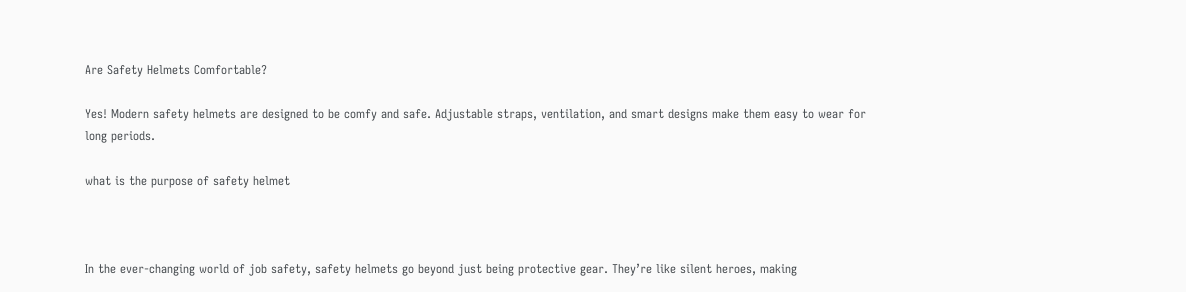Are Safety Helmets Comfortable?

Yes! Modern safety helmets are designed to be comfy and safe. Adjustable straps, ventilation, and smart designs make them easy to wear for long periods.

what is the purpose of safety helmet



In the ever-changing world of job safety, safety helmets go beyond just being protective gear. They’re like silent heroes, making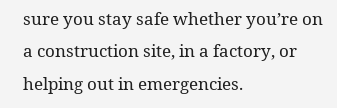sure you stay safe whether you’re on a construction site, in a factory, or helping out in emergencies.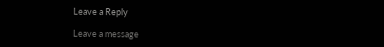Leave a Reply

Leave a message